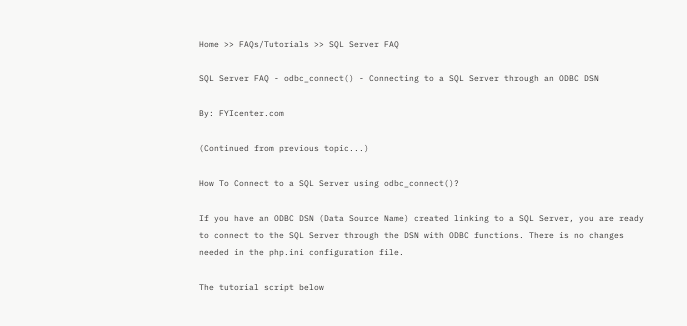Home >> FAQs/Tutorials >> SQL Server FAQ

SQL Server FAQ - odbc_connect() - Connecting to a SQL Server through an ODBC DSN

By: FYIcenter.com

(Continued from previous topic...)

How To Connect to a SQL Server using odbc_connect()?

If you have an ODBC DSN (Data Source Name) created linking to a SQL Server, you are ready to connect to the SQL Server through the DSN with ODBC functions. There is no changes needed in the php.ini configuration file.

The tutorial script below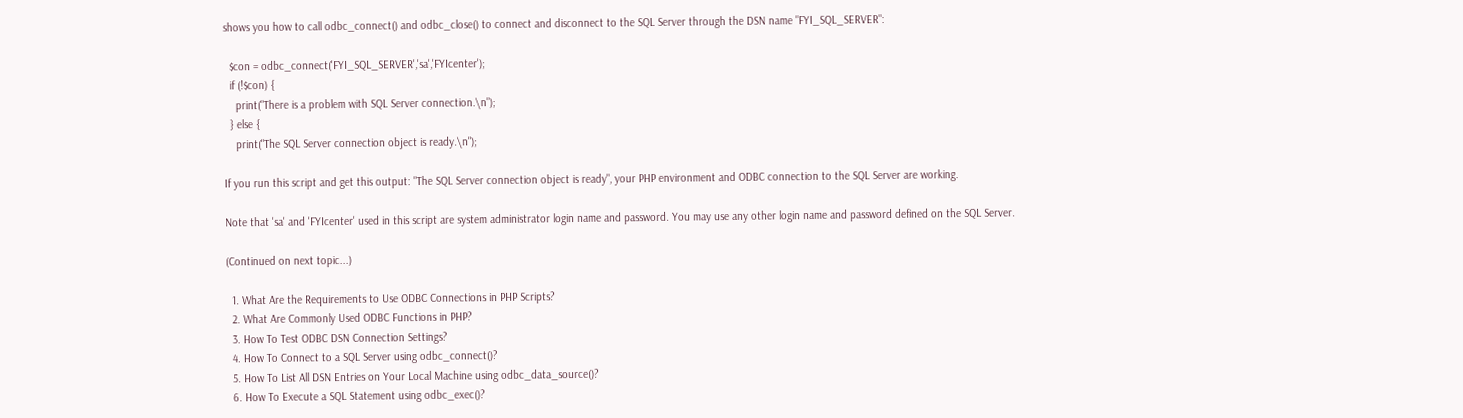shows you how to call odbc_connect() and odbc_close() to connect and disconnect to the SQL Server through the DSN name "FYI_SQL_SERVER":

  $con = odbc_connect('FYI_SQL_SERVER','sa','FYIcenter');
  if (!$con) {
    print("There is a problem with SQL Server connection.\n");
  } else {
    print("The SQL Server connection object is ready.\n");

If you run this script and get this output: "The SQL Server connection object is ready", your PHP environment and ODBC connection to the SQL Server are working.

Note that 'sa' and 'FYIcenter' used in this script are system administrator login name and password. You may use any other login name and password defined on the SQL Server.

(Continued on next topic...)

  1. What Are the Requirements to Use ODBC Connections in PHP Scripts?
  2. What Are Commonly Used ODBC Functions in PHP?
  3. How To Test ODBC DSN Connection Settings?
  4. How To Connect to a SQL Server using odbc_connect()?
  5. How To List All DSN Entries on Your Local Machine using odbc_data_source()?
  6. How To Execute a SQL Statement using odbc_exec()?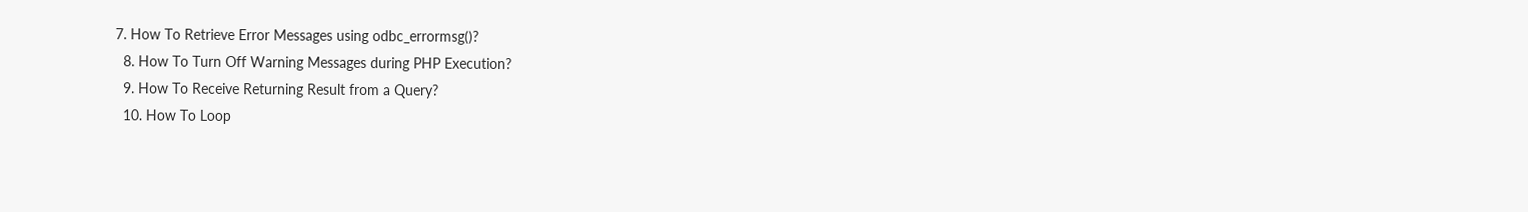7. How To Retrieve Error Messages using odbc_errormsg()?
  8. How To Turn Off Warning Messages during PHP Execution?
  9. How To Receive Returning Result from a Query?
  10. How To Loop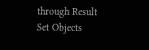through Result Set Objects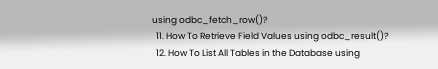using odbc_fetch_row()?
  11. How To Retrieve Field Values using odbc_result()?
  12. How To List All Tables in the Database using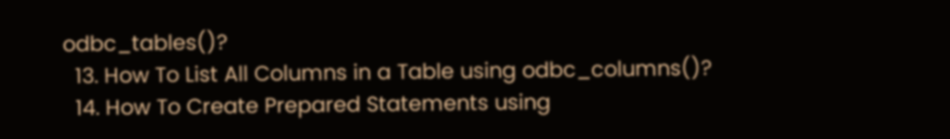odbc_tables()?
  13. How To List All Columns in a Table using odbc_columns()?
  14. How To Create Prepared Statements using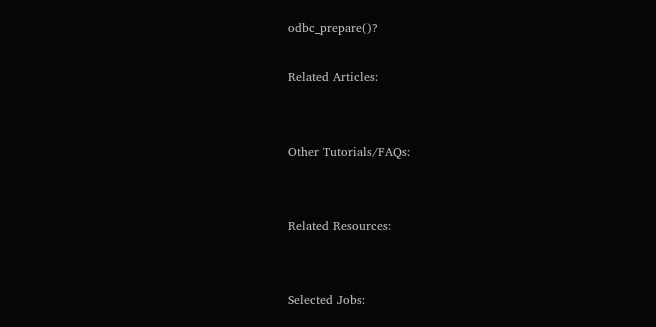odbc_prepare()?

Related Articles:


Other Tutorials/FAQs:


Related Resources:


Selected Jobs: